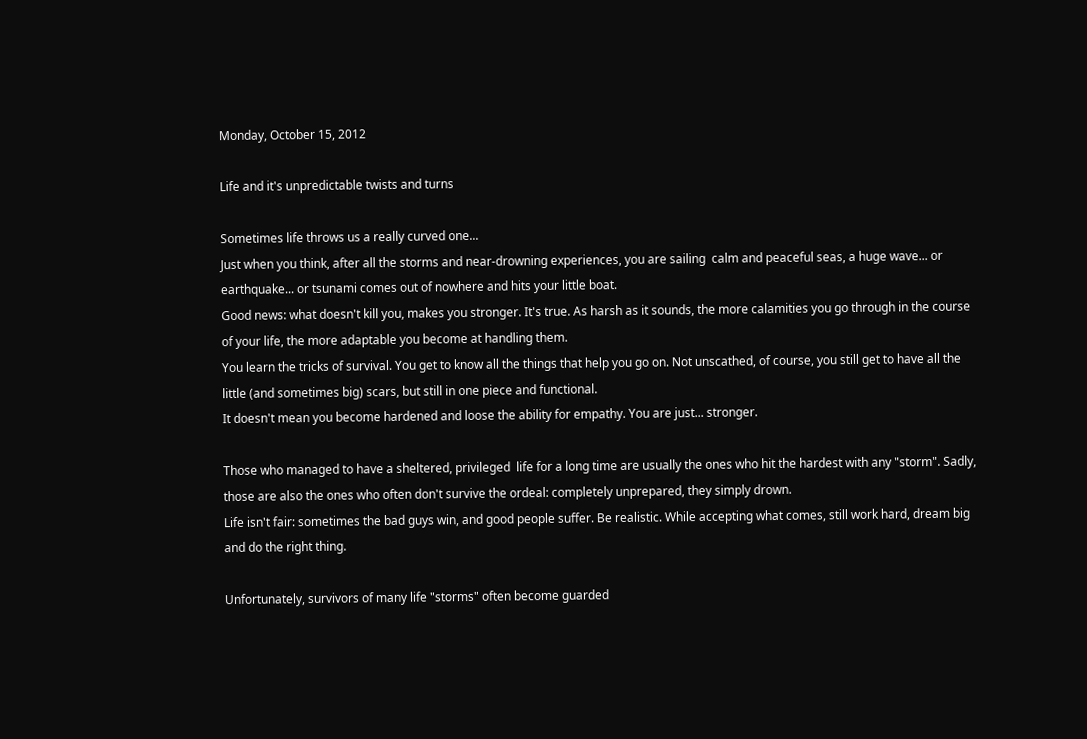Monday, October 15, 2012

Life and it's unpredictable twists and turns

Sometimes life throws us a really curved one...
Just when you think, after all the storms and near-drowning experiences, you are sailing  calm and peaceful seas, a huge wave... or earthquake... or tsunami comes out of nowhere and hits your little boat.
Good news: what doesn't kill you, makes you stronger. It's true. As harsh as it sounds, the more calamities you go through in the course of your life, the more adaptable you become at handling them.
You learn the tricks of survival. You get to know all the things that help you go on. Not unscathed, of course, you still get to have all the little (and sometimes big) scars, but still in one piece and functional.
It doesn't mean you become hardened and loose the ability for empathy. You are just... stronger.

Those who managed to have a sheltered, privileged  life for a long time are usually the ones who hit the hardest with any "storm". Sadly, those are also the ones who often don't survive the ordeal: completely unprepared, they simply drown.
Life isn't fair: sometimes the bad guys win, and good people suffer. Be realistic. While accepting what comes, still work hard, dream big and do the right thing.

Unfortunately, survivors of many life "storms" often become guarded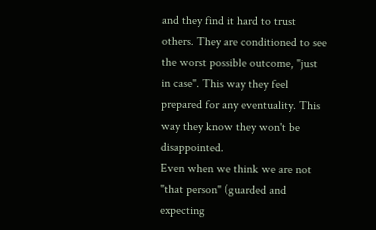and they find it hard to trust others. They are conditioned to see the worst possible outcome, "just in case". This way they feel prepared for any eventuality. This way they know they won't be disappointed.
Even when we think we are not "that person" (guarded and expecting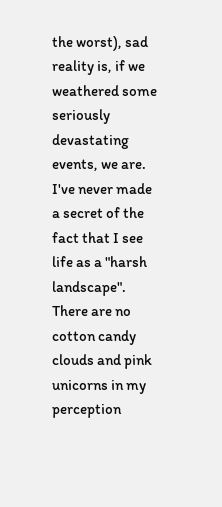the worst), sad reality is, if we weathered some seriously devastating events, we are.
I've never made a secret of the fact that I see life as a "harsh landscape". There are no cotton candy clouds and pink unicorns in my perception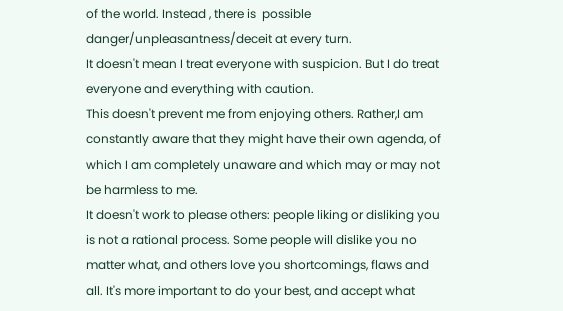of the world. Instead , there is  possible danger/unpleasantness/deceit at every turn.
It doesn't mean I treat everyone with suspicion. But I do treat everyone and everything with caution.
This doesn't prevent me from enjoying others. Rather,I am constantly aware that they might have their own agenda, of which I am completely unaware and which may or may not be harmless to me.
It doesn't work to please others: people liking or disliking you is not a rational process. Some people will dislike you no matter what, and others love you shortcomings, flaws and all. It's more important to do your best, and accept what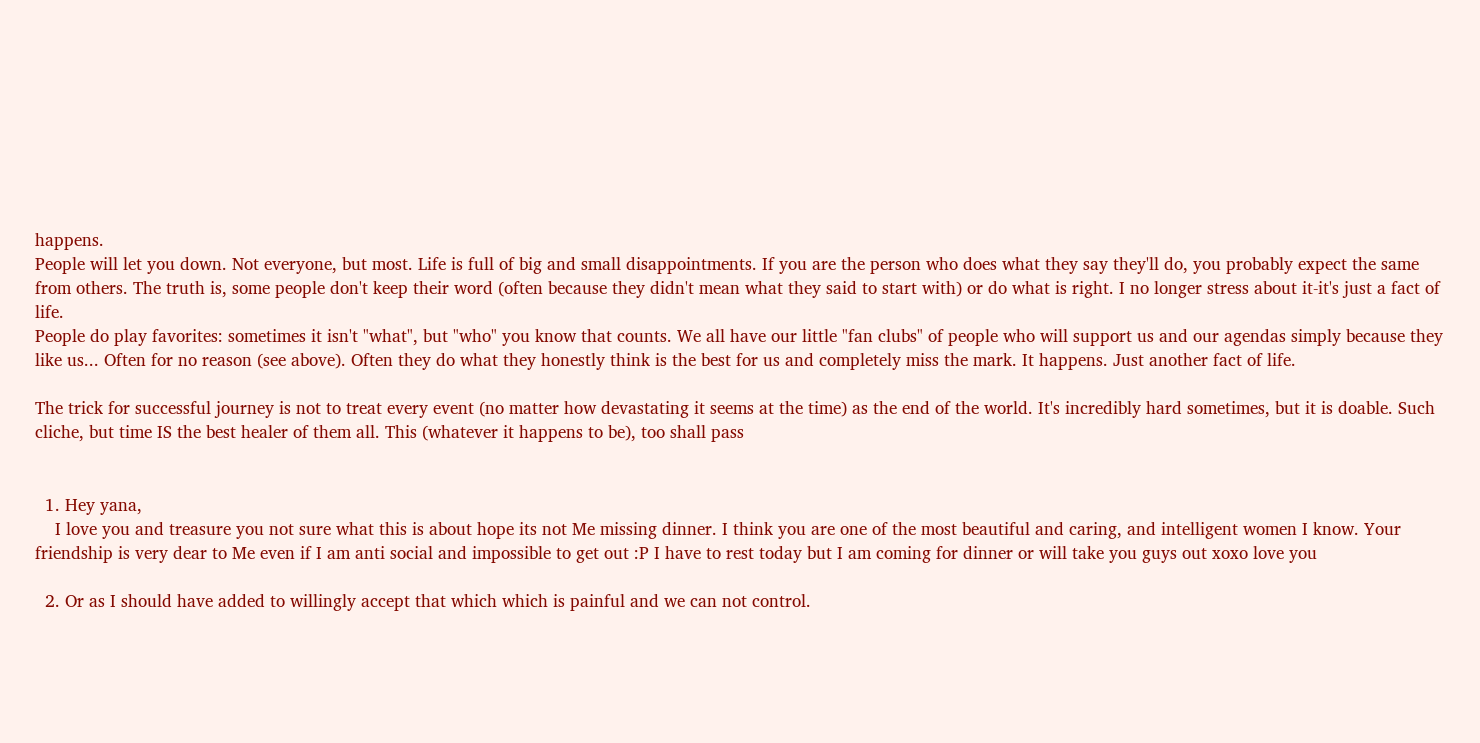happens.
People will let you down. Not everyone, but most. Life is full of big and small disappointments. If you are the person who does what they say they'll do, you probably expect the same from others. The truth is, some people don't keep their word (often because they didn't mean what they said to start with) or do what is right. I no longer stress about it-it's just a fact of life.
People do play favorites: sometimes it isn't "what", but "who" you know that counts. We all have our little "fan clubs" of people who will support us and our agendas simply because they like us... Often for no reason (see above). Often they do what they honestly think is the best for us and completely miss the mark. It happens. Just another fact of life.

The trick for successful journey is not to treat every event (no matter how devastating it seems at the time) as the end of the world. It's incredibly hard sometimes, but it is doable. Such cliche, but time IS the best healer of them all. This (whatever it happens to be), too shall pass


  1. Hey yana,
    I love you and treasure you not sure what this is about hope its not Me missing dinner. I think you are one of the most beautiful and caring, and intelligent women I know. Your friendship is very dear to Me even if I am anti social and impossible to get out :P I have to rest today but I am coming for dinner or will take you guys out xoxo love you

  2. Or as I should have added to willingly accept that which which is painful and we can not control.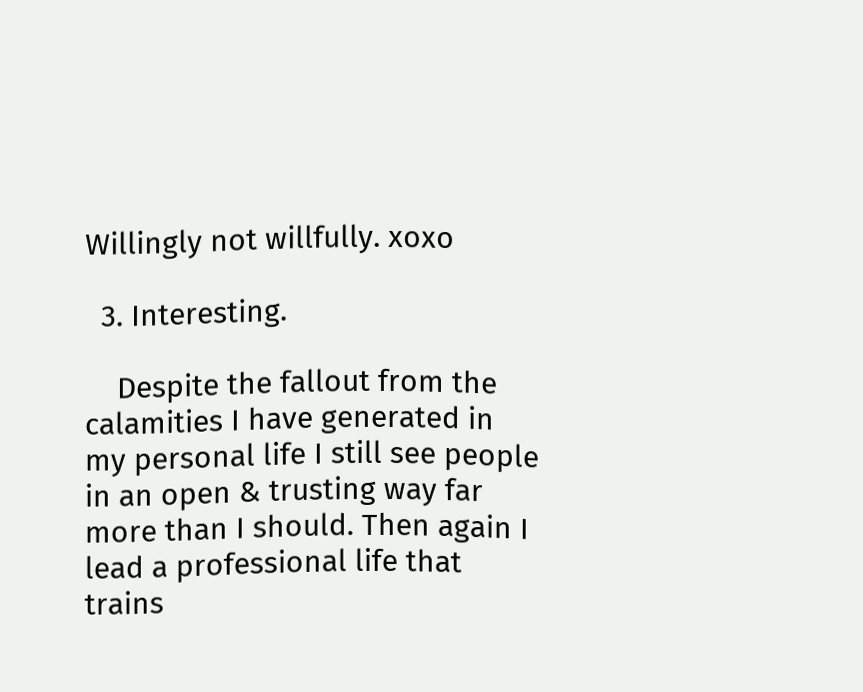Willingly not willfully. xoxo

  3. Interesting.

    Despite the fallout from the calamities I have generated in my personal life I still see people in an open & trusting way far more than I should. Then again I lead a professional life that trains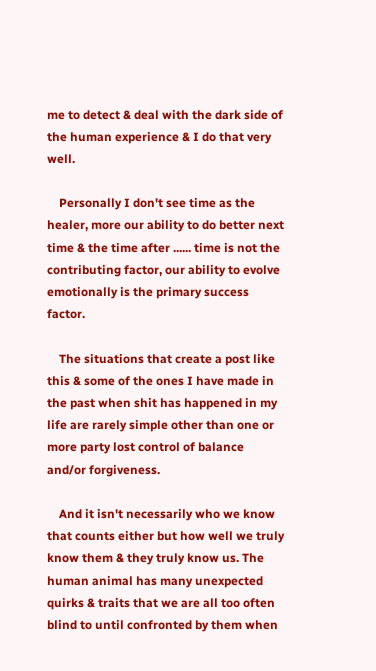me to detect & deal with the dark side of the human experience & I do that very well.

    Personally I don't see time as the healer, more our ability to do better next time & the time after ...... time is not the contributing factor, our ability to evolve emotionally is the primary success factor.

    The situations that create a post like this & some of the ones I have made in the past when shit has happened in my life are rarely simple other than one or more party lost control of balance and/or forgiveness.

    And it isn't necessarily who we know that counts either but how well we truly know them & they truly know us. The human animal has many unexpected quirks & traits that we are all too often blind to until confronted by them when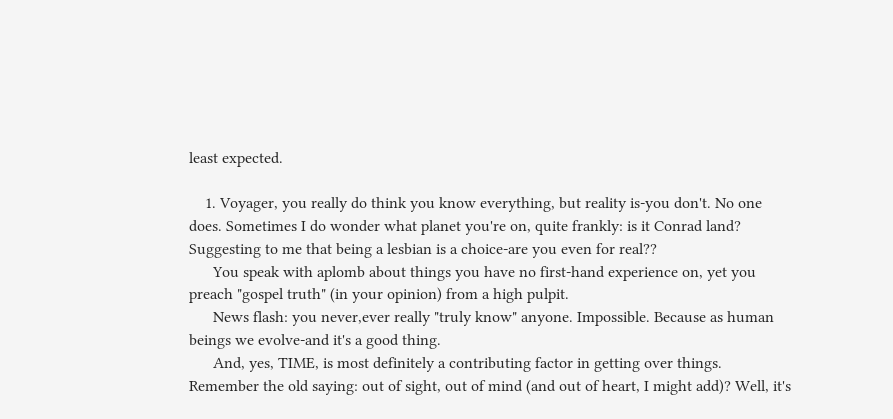least expected.

    1. Voyager, you really do think you know everything, but reality is-you don't. No one does. Sometimes I do wonder what planet you're on, quite frankly: is it Conrad land? Suggesting to me that being a lesbian is a choice-are you even for real??
      You speak with aplomb about things you have no first-hand experience on, yet you preach "gospel truth" (in your opinion) from a high pulpit.
      News flash: you never,ever really "truly know" anyone. Impossible. Because as human beings we evolve-and it's a good thing.
      And, yes, TIME, is most definitely a contributing factor in getting over things. Remember the old saying: out of sight, out of mind (and out of heart, I might add)? Well, it's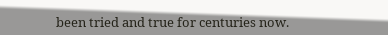been tried and true for centuries now.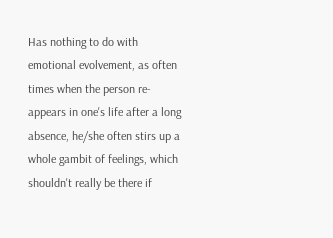Has nothing to do with emotional evolvement, as often times when the person re-appears in one's life after a long absence, he/she often stirs up a whole gambit of feelings, which shouldn't really be there if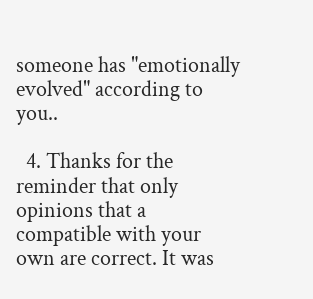someone has "emotionally evolved" according to you..

  4. Thanks for the reminder that only opinions that a compatible with your own are correct. It was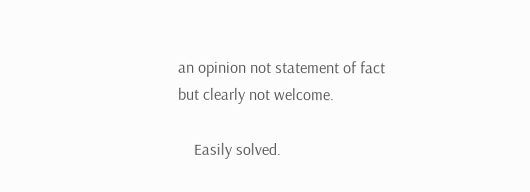an opinion not statement of fact but clearly not welcome.

    Easily solved.